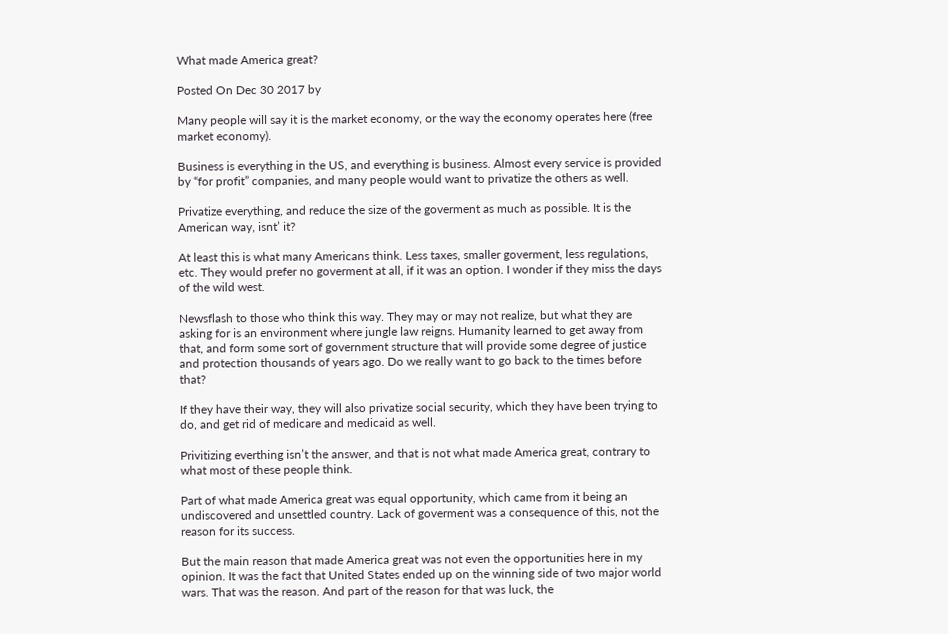What made America great?

Posted On Dec 30 2017 by

Many people will say it is the market economy, or the way the economy operates here (free market economy).

Business is everything in the US, and everything is business. Almost every service is provided by “for profit” companies, and many people would want to privatize the others as well.

Privatize everything, and reduce the size of the goverment as much as possible. It is the American way, isnt’ it?

At least this is what many Americans think. Less taxes, smaller goverment, less regulations, etc. They would prefer no goverment at all, if it was an option. I wonder if they miss the days of the wild west.

Newsflash to those who think this way. They may or may not realize, but what they are asking for is an environment where jungle law reigns. Humanity learned to get away from that, and form some sort of government structure that will provide some degree of justice and protection thousands of years ago. Do we really want to go back to the times before that?

If they have their way, they will also privatize social security, which they have been trying to do, and get rid of medicare and medicaid as well.

Privitizing everthing isn’t the answer, and that is not what made America great, contrary to what most of these people think.

Part of what made America great was equal opportunity, which came from it being an undiscovered and unsettled country. Lack of goverment was a consequence of this, not the reason for its success.

But the main reason that made America great was not even the opportunities here in my opinion. It was the fact that United States ended up on the winning side of two major world wars. That was the reason. And part of the reason for that was luck, the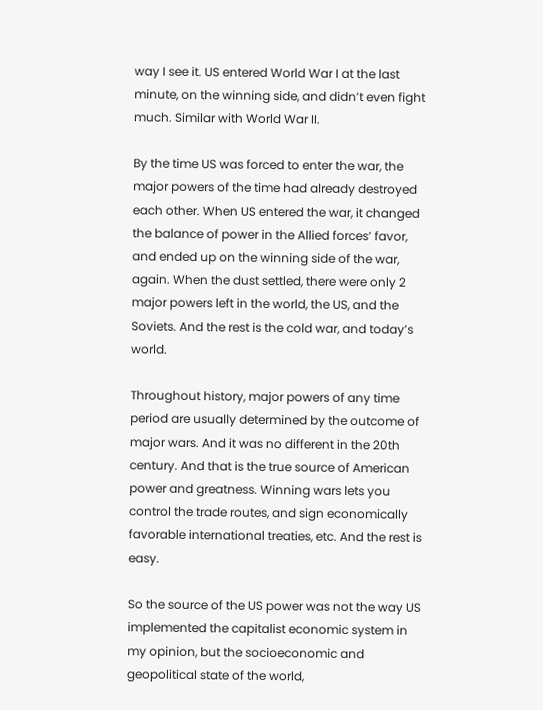way I see it. US entered World War I at the last minute, on the winning side, and didn’t even fight much. Similar with World War II.

By the time US was forced to enter the war, the major powers of the time had already destroyed each other. When US entered the war, it changed the balance of power in the Allied forces’ favor, and ended up on the winning side of the war, again. When the dust settled, there were only 2 major powers left in the world, the US, and the Soviets. And the rest is the cold war, and today’s world.

Throughout history, major powers of any time period are usually determined by the outcome of major wars. And it was no different in the 20th century. And that is the true source of American power and greatness. Winning wars lets you control the trade routes, and sign economically favorable international treaties, etc. And the rest is easy.

So the source of the US power was not the way US implemented the capitalist economic system in my opinion, but the socioeconomic and geopolitical state of the world,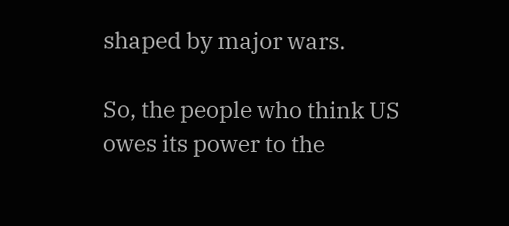shaped by major wars.

So, the people who think US owes its power to the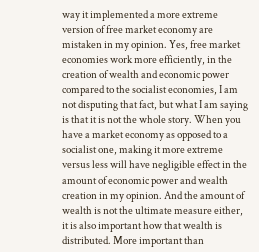way it implemented a more extreme version of free market economy are mistaken in my opinion. Yes, free market economies work more efficiently, in the creation of wealth and economic power compared to the socialist economies, I am not disputing that fact, but what I am saying is that it is not the whole story. When you have a market economy as opposed to a socialist one, making it more extreme versus less will have negligible effect in the amount of economic power and wealth creation in my opinion. And the amount of wealth is not the ultimate measure either, it is also important how that wealth is distributed. More important than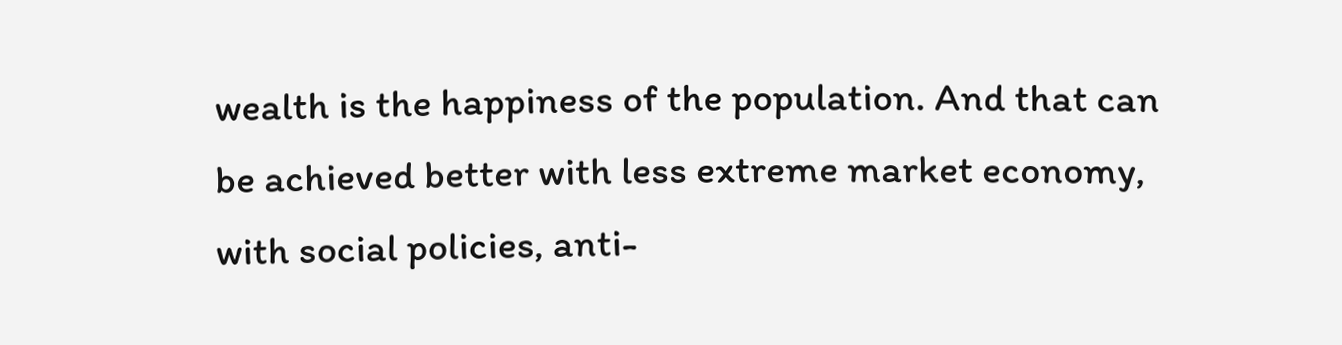wealth is the happiness of the population. And that can be achieved better with less extreme market economy, with social policies, anti-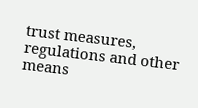trust measures, regulations and other means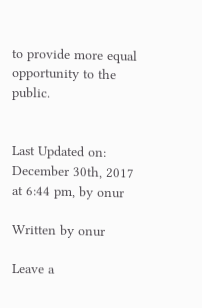to provide more equal opportunity to the public.


Last Updated on: December 30th, 2017 at 6:44 pm, by onur

Written by onur

Leave a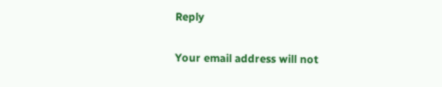Reply

Your email address will not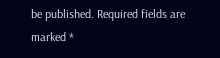be published. Required fields are marked *